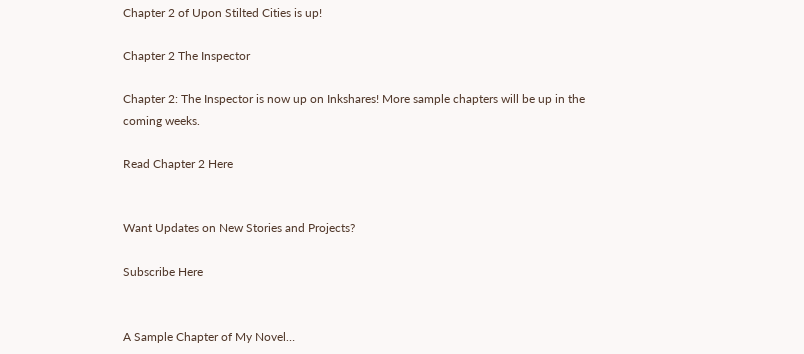Chapter 2 of Upon Stilted Cities is up!

Chapter 2 The Inspector

Chapter 2: The Inspector is now up on Inkshares! More sample chapters will be up in the coming weeks.

Read Chapter 2 Here


Want Updates on New Stories and Projects?

Subscribe Here


A Sample Chapter of My Novel…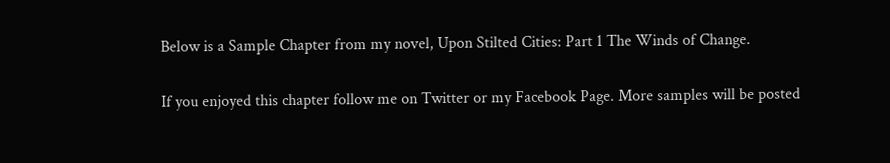Below is a Sample Chapter from my novel, Upon Stilted Cities: Part 1 The Winds of Change.

If you enjoyed this chapter follow me on Twitter or my Facebook Page. More samples will be posted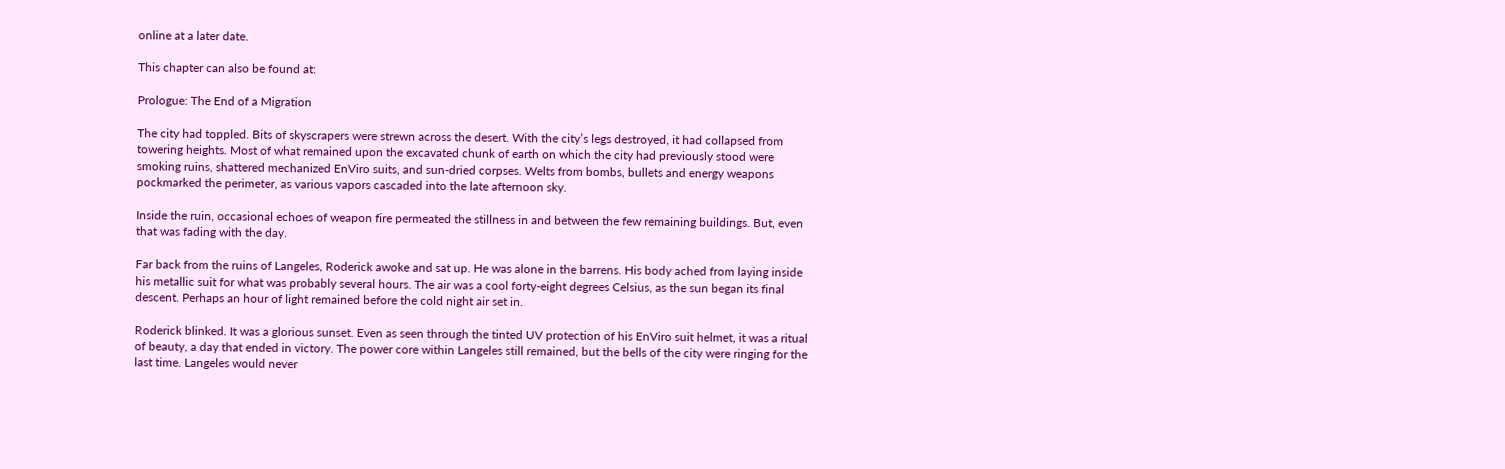online at a later date.

This chapter can also be found at:

Prologue: The End of a Migration

The city had toppled. Bits of skyscrapers were strewn across the desert. With the city’s legs destroyed, it had collapsed from towering heights. Most of what remained upon the excavated chunk of earth on which the city had previously stood were smoking ruins, shattered mechanized EnViro suits, and sun-dried corpses. Welts from bombs, bullets and energy weapons pockmarked the perimeter, as various vapors cascaded into the late afternoon sky.

Inside the ruin, occasional echoes of weapon fire permeated the stillness in and between the few remaining buildings. But, even that was fading with the day.

Far back from the ruins of Langeles, Roderick awoke and sat up. He was alone in the barrens. His body ached from laying inside his metallic suit for what was probably several hours. The air was a cool forty-eight degrees Celsius, as the sun began its final descent. Perhaps an hour of light remained before the cold night air set in.

Roderick blinked. It was a glorious sunset. Even as seen through the tinted UV protection of his EnViro suit helmet, it was a ritual of beauty, a day that ended in victory. The power core within Langeles still remained, but the bells of the city were ringing for the last time. Langeles would never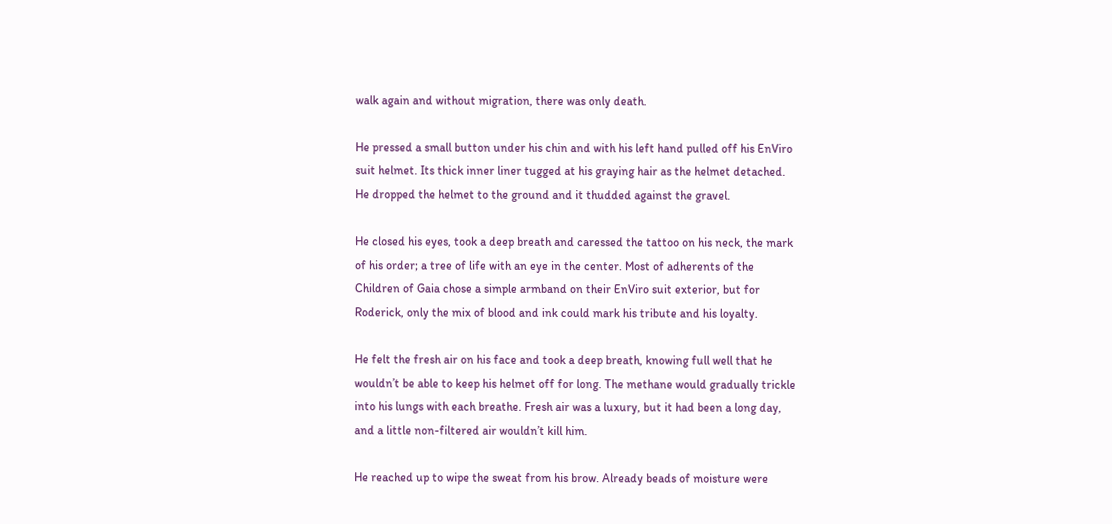walk again and without migration, there was only death.

He pressed a small button under his chin and with his left hand pulled off his EnViro suit helmet. Its thick inner liner tugged at his graying hair as the helmet detached. He dropped the helmet to the ground and it thudded against the gravel.

He closed his eyes, took a deep breath and caressed the tattoo on his neck, the mark of his order; a tree of life with an eye in the center. Most of adherents of the Children of Gaia chose a simple armband on their EnViro suit exterior, but for Roderick, only the mix of blood and ink could mark his tribute and his loyalty.

He felt the fresh air on his face and took a deep breath, knowing full well that he wouldn’t be able to keep his helmet off for long. The methane would gradually trickle into his lungs with each breathe. Fresh air was a luxury, but it had been a long day, and a little non-filtered air wouldn’t kill him.

He reached up to wipe the sweat from his brow. Already beads of moisture were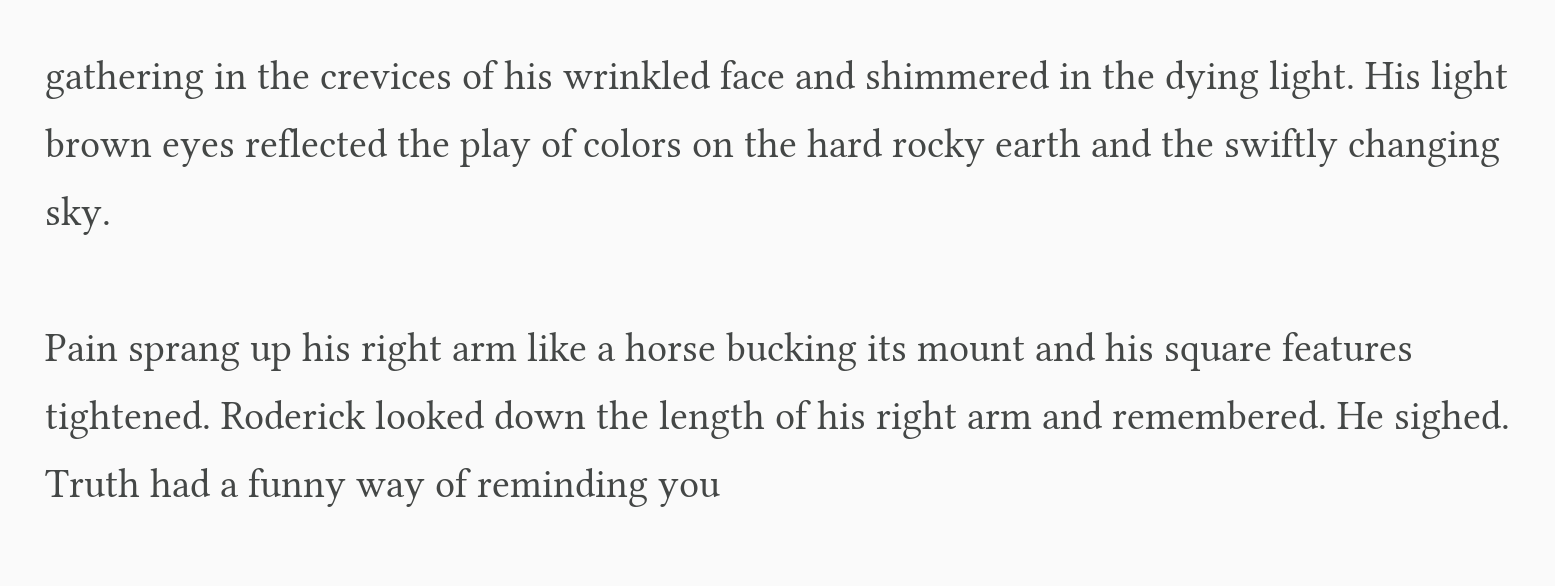gathering in the crevices of his wrinkled face and shimmered in the dying light. His light brown eyes reflected the play of colors on the hard rocky earth and the swiftly changing sky.

Pain sprang up his right arm like a horse bucking its mount and his square features tightened. Roderick looked down the length of his right arm and remembered. He sighed. Truth had a funny way of reminding you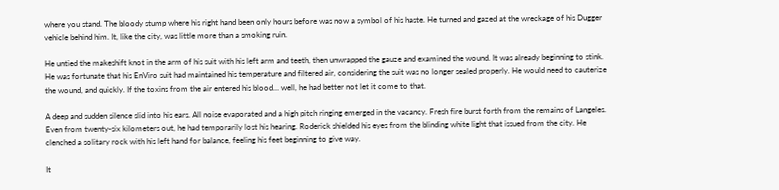where you stand. The bloody stump where his right hand been only hours before was now a symbol of his haste. He turned and gazed at the wreckage of his Dugger vehicle behind him. It, like the city, was little more than a smoking ruin.

He untied the makeshift knot in the arm of his suit with his left arm and teeth, then unwrapped the gauze and examined the wound. It was already beginning to stink. He was fortunate that his EnViro suit had maintained his temperature and filtered air, considering the suit was no longer sealed properly. He would need to cauterize the wound, and quickly. If the toxins from the air entered his blood… well, he had better not let it come to that.

A deep and sudden silence slid into his ears. All noise evaporated and a high pitch ringing emerged in the vacancy. Fresh fire burst forth from the remains of Langeles. Even from twenty-six kilometers out, he had temporarily lost his hearing. Roderick shielded his eyes from the blinding white light that issued from the city. He clenched a solitary rock with his left hand for balance, feeling his feet beginning to give way.

It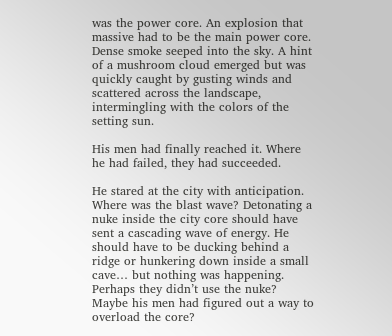was the power core. An explosion that massive had to be the main power core. Dense smoke seeped into the sky. A hint of a mushroom cloud emerged but was quickly caught by gusting winds and scattered across the landscape, intermingling with the colors of the setting sun.

His men had finally reached it. Where he had failed, they had succeeded.

He stared at the city with anticipation. Where was the blast wave? Detonating a nuke inside the city core should have sent a cascading wave of energy. He should have to be ducking behind a ridge or hunkering down inside a small cave… but nothing was happening. Perhaps they didn’t use the nuke? Maybe his men had figured out a way to overload the core?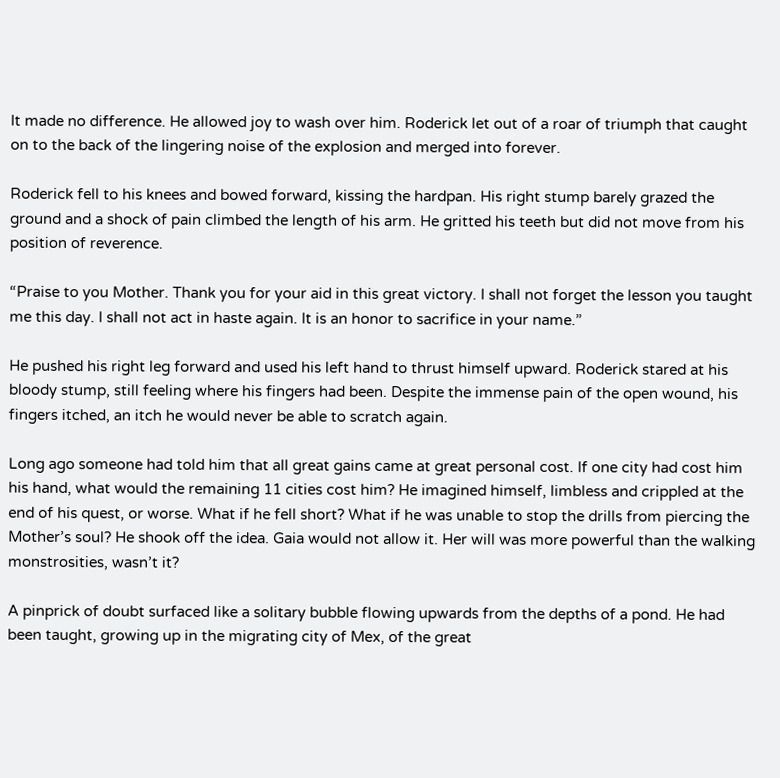It made no difference. He allowed joy to wash over him. Roderick let out of a roar of triumph that caught on to the back of the lingering noise of the explosion and merged into forever.

Roderick fell to his knees and bowed forward, kissing the hardpan. His right stump barely grazed the ground and a shock of pain climbed the length of his arm. He gritted his teeth but did not move from his position of reverence.

“Praise to you Mother. Thank you for your aid in this great victory. I shall not forget the lesson you taught me this day. I shall not act in haste again. It is an honor to sacrifice in your name.”

He pushed his right leg forward and used his left hand to thrust himself upward. Roderick stared at his bloody stump, still feeling where his fingers had been. Despite the immense pain of the open wound, his fingers itched, an itch he would never be able to scratch again.

Long ago someone had told him that all great gains came at great personal cost. If one city had cost him his hand, what would the remaining 11 cities cost him? He imagined himself, limbless and crippled at the end of his quest, or worse. What if he fell short? What if he was unable to stop the drills from piercing the Mother’s soul? He shook off the idea. Gaia would not allow it. Her will was more powerful than the walking monstrosities, wasn’t it?

A pinprick of doubt surfaced like a solitary bubble flowing upwards from the depths of a pond. He had been taught, growing up in the migrating city of Mex, of the great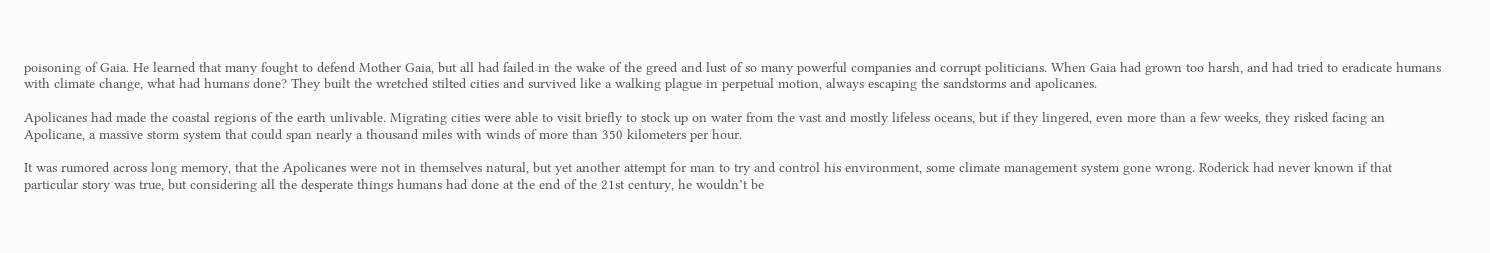poisoning of Gaia. He learned that many fought to defend Mother Gaia, but all had failed in the wake of the greed and lust of so many powerful companies and corrupt politicians. When Gaia had grown too harsh, and had tried to eradicate humans with climate change, what had humans done? They built the wretched stilted cities and survived like a walking plague in perpetual motion, always escaping the sandstorms and apolicanes.

Apolicanes had made the coastal regions of the earth unlivable. Migrating cities were able to visit briefly to stock up on water from the vast and mostly lifeless oceans, but if they lingered, even more than a few weeks, they risked facing an Apolicane, a massive storm system that could span nearly a thousand miles with winds of more than 350 kilometers per hour.

It was rumored across long memory, that the Apolicanes were not in themselves natural, but yet another attempt for man to try and control his environment, some climate management system gone wrong. Roderick had never known if that particular story was true, but considering all the desperate things humans had done at the end of the 21st century, he wouldn’t be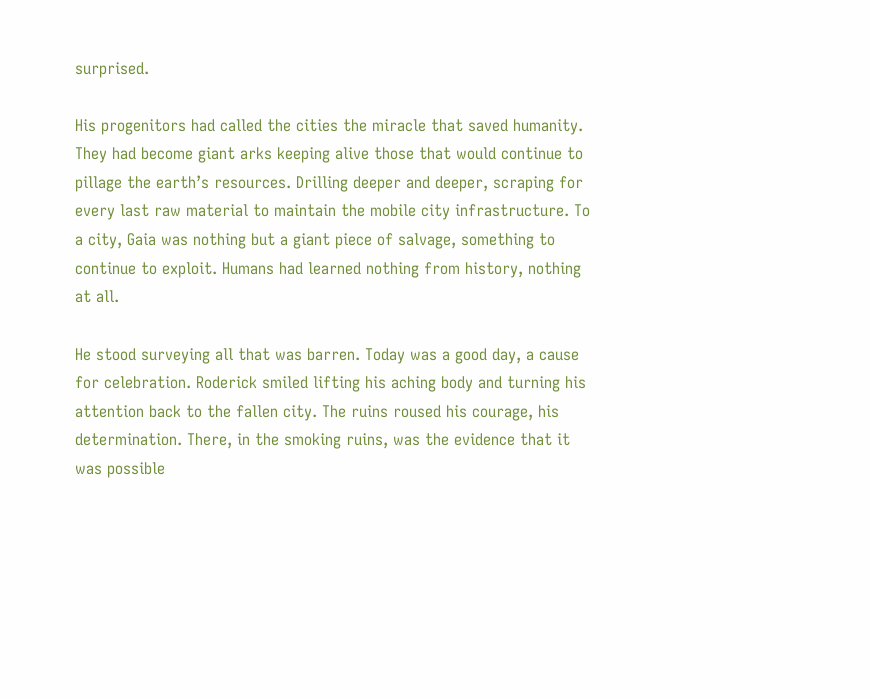surprised.

His progenitors had called the cities the miracle that saved humanity. They had become giant arks keeping alive those that would continue to pillage the earth’s resources. Drilling deeper and deeper, scraping for every last raw material to maintain the mobile city infrastructure. To a city, Gaia was nothing but a giant piece of salvage, something to continue to exploit. Humans had learned nothing from history, nothing at all.

He stood surveying all that was barren. Today was a good day, a cause for celebration. Roderick smiled lifting his aching body and turning his attention back to the fallen city. The ruins roused his courage, his determination. There, in the smoking ruins, was the evidence that it was possible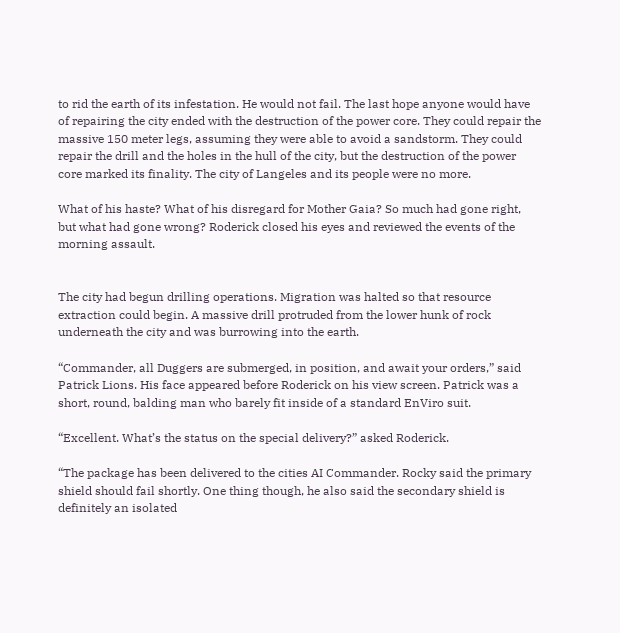to rid the earth of its infestation. He would not fail. The last hope anyone would have of repairing the city ended with the destruction of the power core. They could repair the massive 150 meter legs, assuming they were able to avoid a sandstorm. They could repair the drill and the holes in the hull of the city, but the destruction of the power core marked its finality. The city of Langeles and its people were no more.

What of his haste? What of his disregard for Mother Gaia? So much had gone right, but what had gone wrong? Roderick closed his eyes and reviewed the events of the morning assault.


The city had begun drilling operations. Migration was halted so that resource extraction could begin. A massive drill protruded from the lower hunk of rock underneath the city and was burrowing into the earth.

“Commander, all Duggers are submerged, in position, and await your orders,” said Patrick Lions. His face appeared before Roderick on his view screen. Patrick was a short, round, balding man who barely fit inside of a standard EnViro suit.

“Excellent. What’s the status on the special delivery?” asked Roderick.

“The package has been delivered to the cities AI Commander. Rocky said the primary shield should fail shortly. One thing though, he also said the secondary shield is definitely an isolated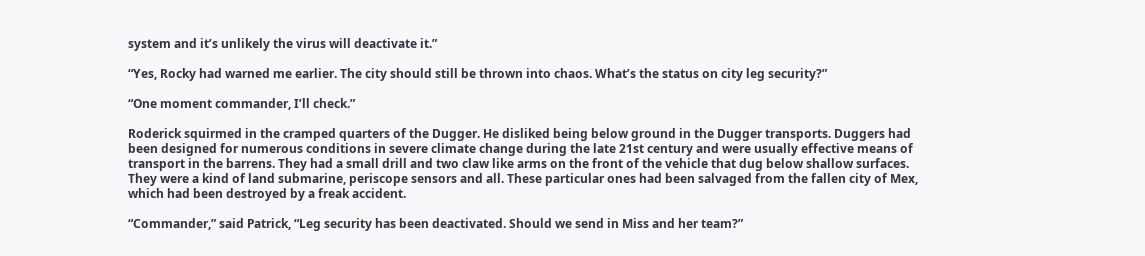system and it’s unlikely the virus will deactivate it.”

“Yes, Rocky had warned me earlier. The city should still be thrown into chaos. What’s the status on city leg security?”

“One moment commander, I’ll check.”

Roderick squirmed in the cramped quarters of the Dugger. He disliked being below ground in the Dugger transports. Duggers had been designed for numerous conditions in severe climate change during the late 21st century and were usually effective means of transport in the barrens. They had a small drill and two claw like arms on the front of the vehicle that dug below shallow surfaces. They were a kind of land submarine, periscope sensors and all. These particular ones had been salvaged from the fallen city of Mex, which had been destroyed by a freak accident.

“Commander,” said Patrick, “Leg security has been deactivated. Should we send in Miss and her team?”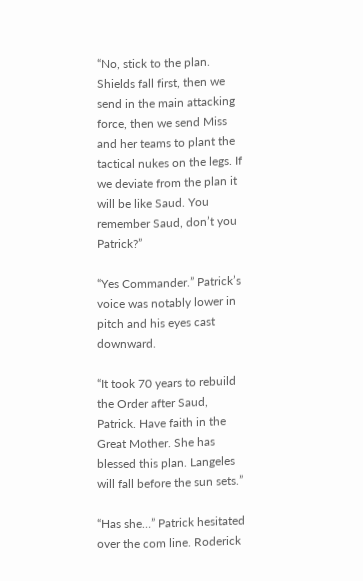“No, stick to the plan. Shields fall first, then we send in the main attacking force, then we send Miss and her teams to plant the tactical nukes on the legs. If we deviate from the plan it will be like Saud. You remember Saud, don’t you Patrick?”

“Yes Commander.” Patrick’s voice was notably lower in pitch and his eyes cast downward.

“It took 70 years to rebuild the Order after Saud, Patrick. Have faith in the Great Mother. She has blessed this plan. Langeles will fall before the sun sets.”

“Has she…” Patrick hesitated over the com line. Roderick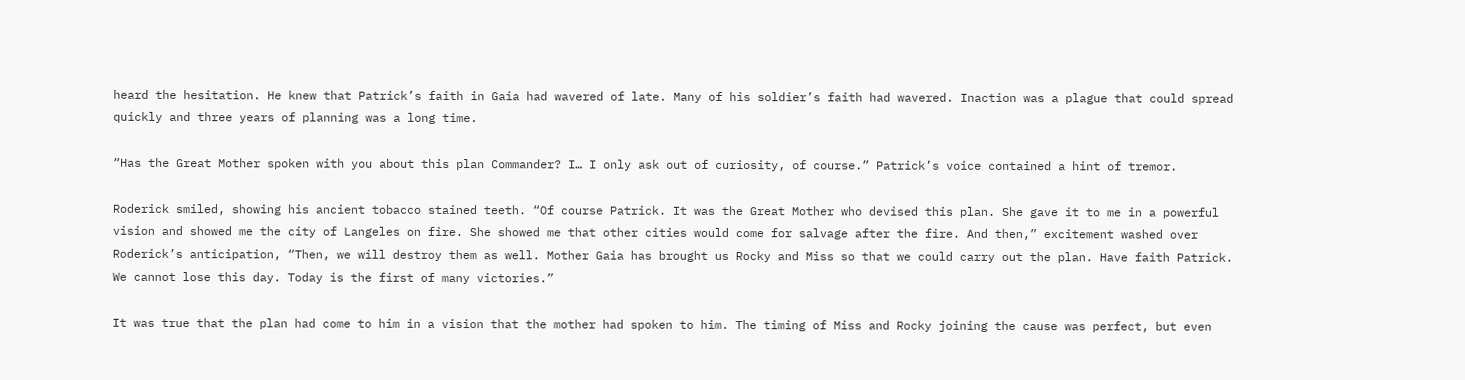heard the hesitation. He knew that Patrick’s faith in Gaia had wavered of late. Many of his soldier’s faith had wavered. Inaction was a plague that could spread quickly and three years of planning was a long time.

“Has the Great Mother spoken with you about this plan Commander? I… I only ask out of curiosity, of course.” Patrick’s voice contained a hint of tremor.

Roderick smiled, showing his ancient tobacco stained teeth. “Of course Patrick. It was the Great Mother who devised this plan. She gave it to me in a powerful vision and showed me the city of Langeles on fire. She showed me that other cities would come for salvage after the fire. And then,” excitement washed over Roderick’s anticipation, “Then, we will destroy them as well. Mother Gaia has brought us Rocky and Miss so that we could carry out the plan. Have faith Patrick. We cannot lose this day. Today is the first of many victories.”

It was true that the plan had come to him in a vision that the mother had spoken to him. The timing of Miss and Rocky joining the cause was perfect, but even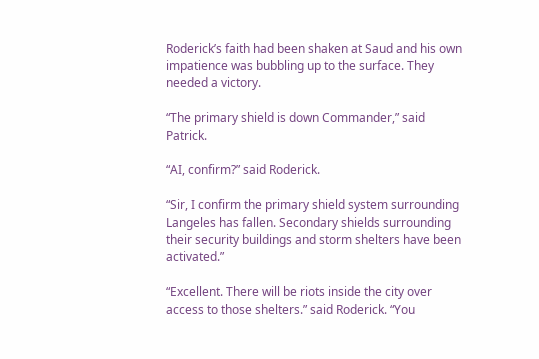Roderick’s faith had been shaken at Saud and his own impatience was bubbling up to the surface. They needed a victory.

“The primary shield is down Commander,” said Patrick.

“AI, confirm?” said Roderick.

“Sir, I confirm the primary shield system surrounding Langeles has fallen. Secondary shields surrounding their security buildings and storm shelters have been activated.”

“Excellent. There will be riots inside the city over access to those shelters.” said Roderick. “You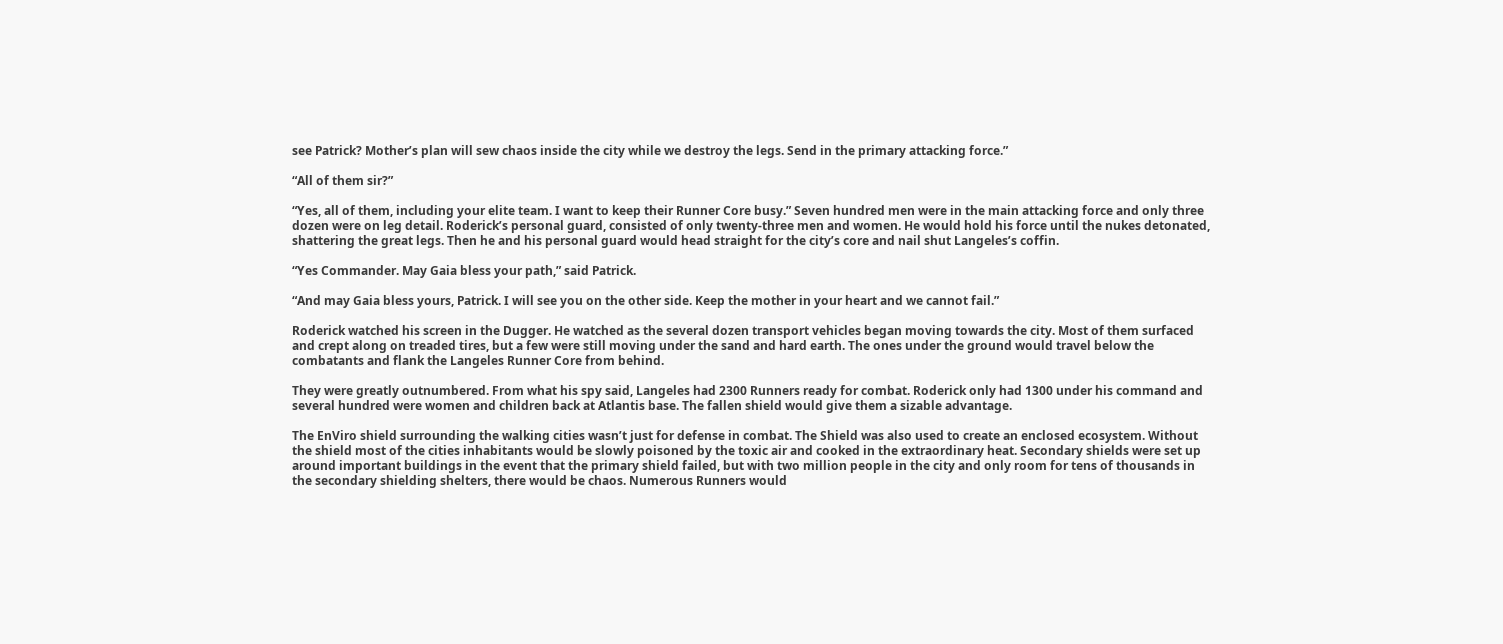see Patrick? Mother’s plan will sew chaos inside the city while we destroy the legs. Send in the primary attacking force.”

“All of them sir?”

“Yes, all of them, including your elite team. I want to keep their Runner Core busy.” Seven hundred men were in the main attacking force and only three dozen were on leg detail. Roderick’s personal guard, consisted of only twenty-three men and women. He would hold his force until the nukes detonated, shattering the great legs. Then he and his personal guard would head straight for the city’s core and nail shut Langeles’s coffin.

“Yes Commander. May Gaia bless your path,” said Patrick.

“And may Gaia bless yours, Patrick. I will see you on the other side. Keep the mother in your heart and we cannot fail.”

Roderick watched his screen in the Dugger. He watched as the several dozen transport vehicles began moving towards the city. Most of them surfaced and crept along on treaded tires, but a few were still moving under the sand and hard earth. The ones under the ground would travel below the combatants and flank the Langeles Runner Core from behind.

They were greatly outnumbered. From what his spy said, Langeles had 2300 Runners ready for combat. Roderick only had 1300 under his command and several hundred were women and children back at Atlantis base. The fallen shield would give them a sizable advantage.

The EnViro shield surrounding the walking cities wasn’t just for defense in combat. The Shield was also used to create an enclosed ecosystem. Without the shield most of the cities inhabitants would be slowly poisoned by the toxic air and cooked in the extraordinary heat. Secondary shields were set up around important buildings in the event that the primary shield failed, but with two million people in the city and only room for tens of thousands in the secondary shielding shelters, there would be chaos. Numerous Runners would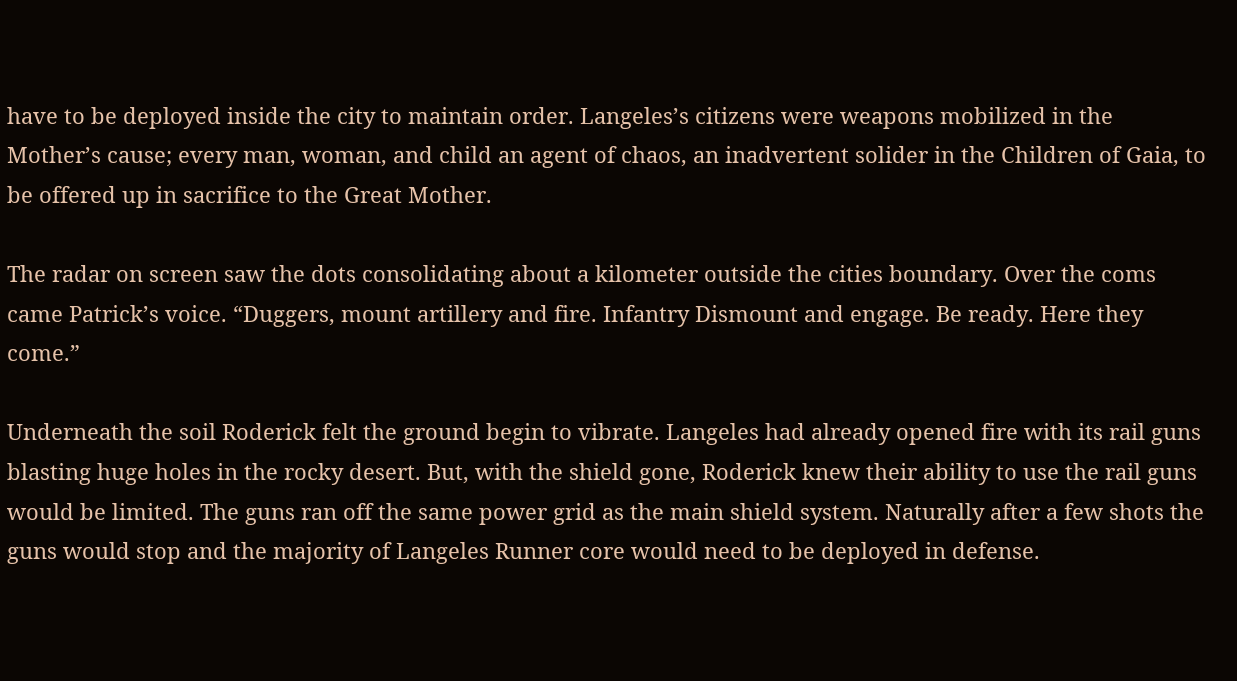have to be deployed inside the city to maintain order. Langeles’s citizens were weapons mobilized in the Mother’s cause; every man, woman, and child an agent of chaos, an inadvertent solider in the Children of Gaia, to be offered up in sacrifice to the Great Mother.

The radar on screen saw the dots consolidating about a kilometer outside the cities boundary. Over the coms came Patrick’s voice. “Duggers, mount artillery and fire. Infantry Dismount and engage. Be ready. Here they come.”

Underneath the soil Roderick felt the ground begin to vibrate. Langeles had already opened fire with its rail guns blasting huge holes in the rocky desert. But, with the shield gone, Roderick knew their ability to use the rail guns would be limited. The guns ran off the same power grid as the main shield system. Naturally after a few shots the guns would stop and the majority of Langeles Runner core would need to be deployed in defense.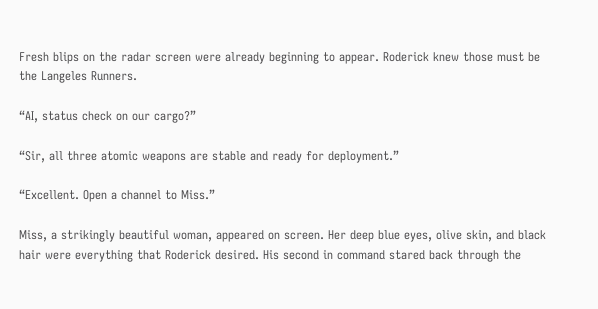Fresh blips on the radar screen were already beginning to appear. Roderick knew those must be the Langeles Runners.

“AI, status check on our cargo?”

“Sir, all three atomic weapons are stable and ready for deployment.”

“Excellent. Open a channel to Miss.”

Miss, a strikingly beautiful woman, appeared on screen. Her deep blue eyes, olive skin, and black hair were everything that Roderick desired. His second in command stared back through the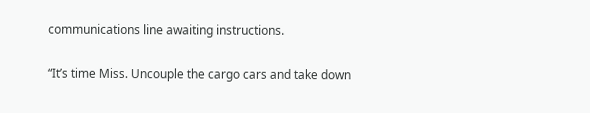communications line awaiting instructions.

“It’s time Miss. Uncouple the cargo cars and take down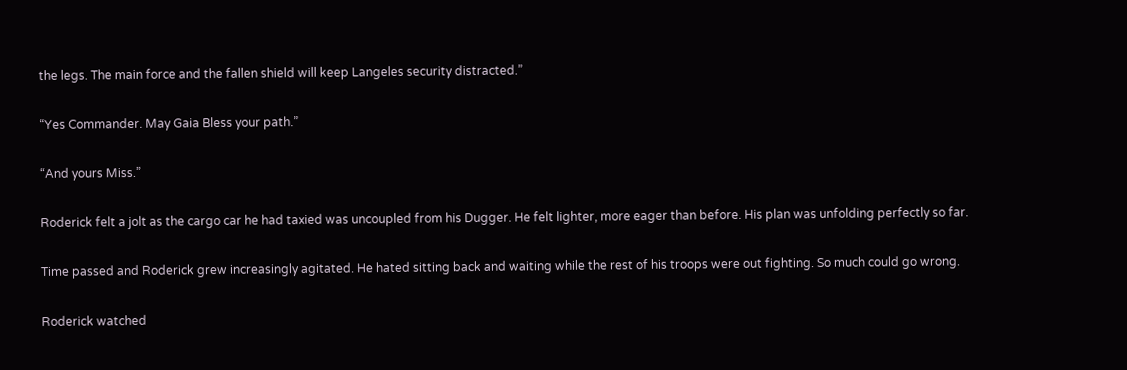the legs. The main force and the fallen shield will keep Langeles security distracted.”

“Yes Commander. May Gaia Bless your path.”

“And yours Miss.”

Roderick felt a jolt as the cargo car he had taxied was uncoupled from his Dugger. He felt lighter, more eager than before. His plan was unfolding perfectly so far.

Time passed and Roderick grew increasingly agitated. He hated sitting back and waiting while the rest of his troops were out fighting. So much could go wrong.

Roderick watched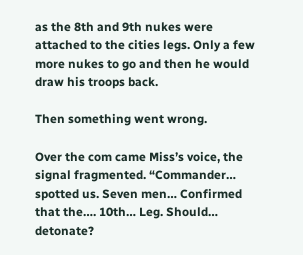as the 8th and 9th nukes were attached to the cities legs. Only a few more nukes to go and then he would draw his troops back.

Then something went wrong.

Over the com came Miss’s voice, the signal fragmented. “Commander… spotted us. Seven men… Confirmed that the…. 10th… Leg. Should… detonate?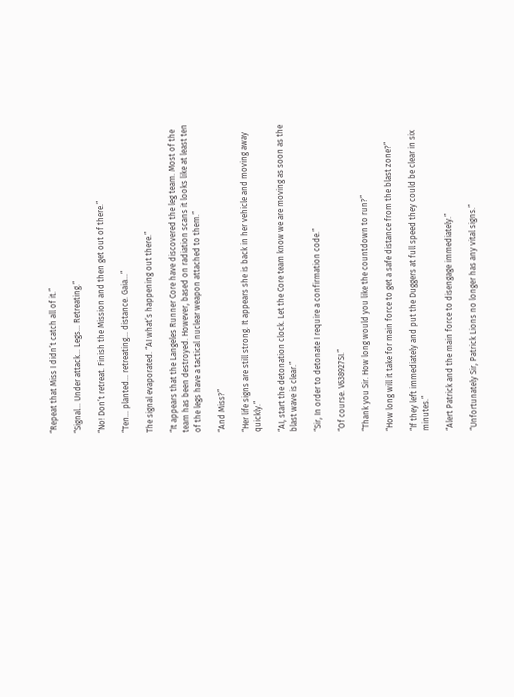“Repeat that Miss I didn’t catch all of it.”

“Signal… Under attack… Legs… Retreating.”

“No! Don’t retreat. Finish the Mission and then get out of there.”

“Ten… planted… retreating… distance. Gaia…”

The signal evaporated. “AI what’s happening out there.”

“It appears that the Langeles Runner Core have discovered the leg team. Most of the team has been destroyed. However, based on radiation scans it looks like at least ten of the legs have a tactical nuclear weapon attached to them.”

“And Miss?”

“Her life signs are still strong. It appears she is back in her vehicle and moving away quickly.”

“AI, start the detonation clock. Let the Core team know we are moving as soon as the blast wave is clear.”

“Sir, In order to detonate I require a confirmation code.”

“Of course. V638927SI.”

“Thank you Sir. How long would you like the countdown to run?”

“How long will it take for main force to get a safe distance from the blast zone?”

“If they left immediately and put the Duggers at full speed they could be clear in six minutes.”

“Alert Patrick and the main force to disengage immediately.”

“Unfortunately Sir, Patrick Lions no longer has any vital signs.”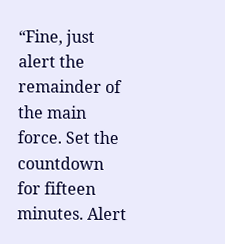“Fine, just alert the remainder of the main force. Set the countdown for fifteen minutes. Alert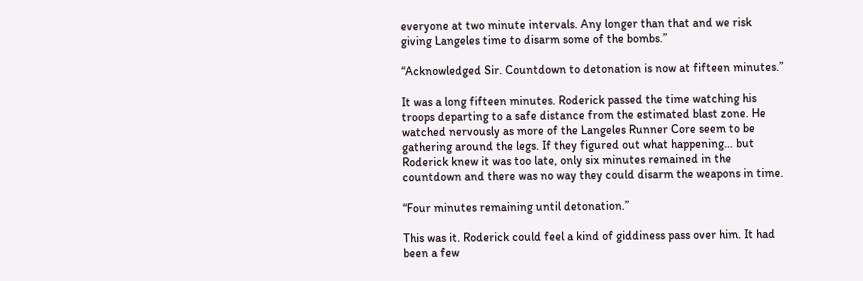everyone at two minute intervals. Any longer than that and we risk giving Langeles time to disarm some of the bombs.”

“Acknowledged Sir. Countdown to detonation is now at fifteen minutes.”

It was a long fifteen minutes. Roderick passed the time watching his troops departing to a safe distance from the estimated blast zone. He watched nervously as more of the Langeles Runner Core seem to be gathering around the legs. If they figured out what happening… but Roderick knew it was too late, only six minutes remained in the countdown and there was no way they could disarm the weapons in time.

“Four minutes remaining until detonation.”

This was it. Roderick could feel a kind of giddiness pass over him. It had been a few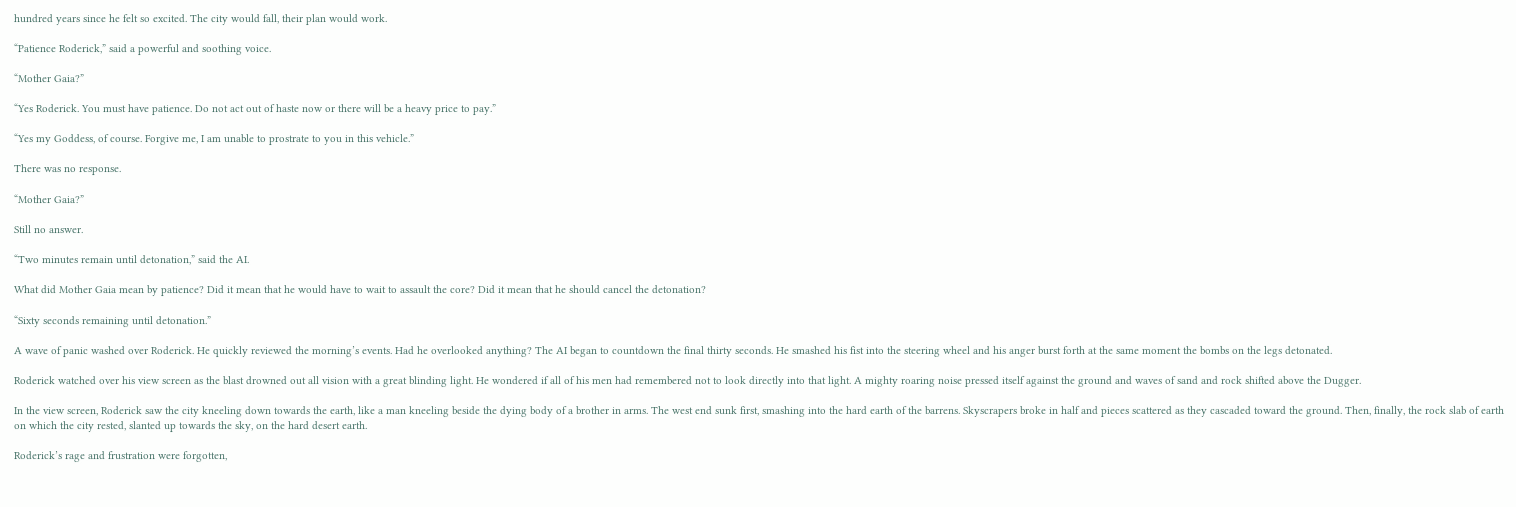hundred years since he felt so excited. The city would fall, their plan would work.

“Patience Roderick,” said a powerful and soothing voice.

“Mother Gaia?”

“Yes Roderick. You must have patience. Do not act out of haste now or there will be a heavy price to pay.”

“Yes my Goddess, of course. Forgive me, I am unable to prostrate to you in this vehicle.”

There was no response.

“Mother Gaia?”

Still no answer.

“Two minutes remain until detonation,” said the AI.

What did Mother Gaia mean by patience? Did it mean that he would have to wait to assault the core? Did it mean that he should cancel the detonation?

“Sixty seconds remaining until detonation.”

A wave of panic washed over Roderick. He quickly reviewed the morning’s events. Had he overlooked anything? The AI began to countdown the final thirty seconds. He smashed his fist into the steering wheel and his anger burst forth at the same moment the bombs on the legs detonated.

Roderick watched over his view screen as the blast drowned out all vision with a great blinding light. He wondered if all of his men had remembered not to look directly into that light. A mighty roaring noise pressed itself against the ground and waves of sand and rock shifted above the Dugger.

In the view screen, Roderick saw the city kneeling down towards the earth, like a man kneeling beside the dying body of a brother in arms. The west end sunk first, smashing into the hard earth of the barrens. Skyscrapers broke in half and pieces scattered as they cascaded toward the ground. Then, finally, the rock slab of earth on which the city rested, slanted up towards the sky, on the hard desert earth.

Roderick’s rage and frustration were forgotten,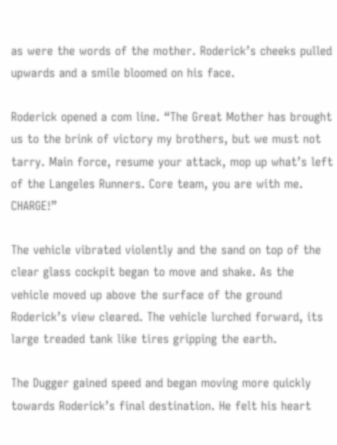as were the words of the mother. Roderick’s cheeks pulled upwards and a smile bloomed on his face.

Roderick opened a com line. “The Great Mother has brought us to the brink of victory my brothers, but we must not tarry. Main force, resume your attack, mop up what’s left of the Langeles Runners. Core team, you are with me. CHARGE!”

The vehicle vibrated violently and the sand on top of the clear glass cockpit began to move and shake. As the vehicle moved up above the surface of the ground Roderick’s view cleared. The vehicle lurched forward, its large treaded tank like tires gripping the earth.

The Dugger gained speed and began moving more quickly towards Roderick’s final destination. He felt his heart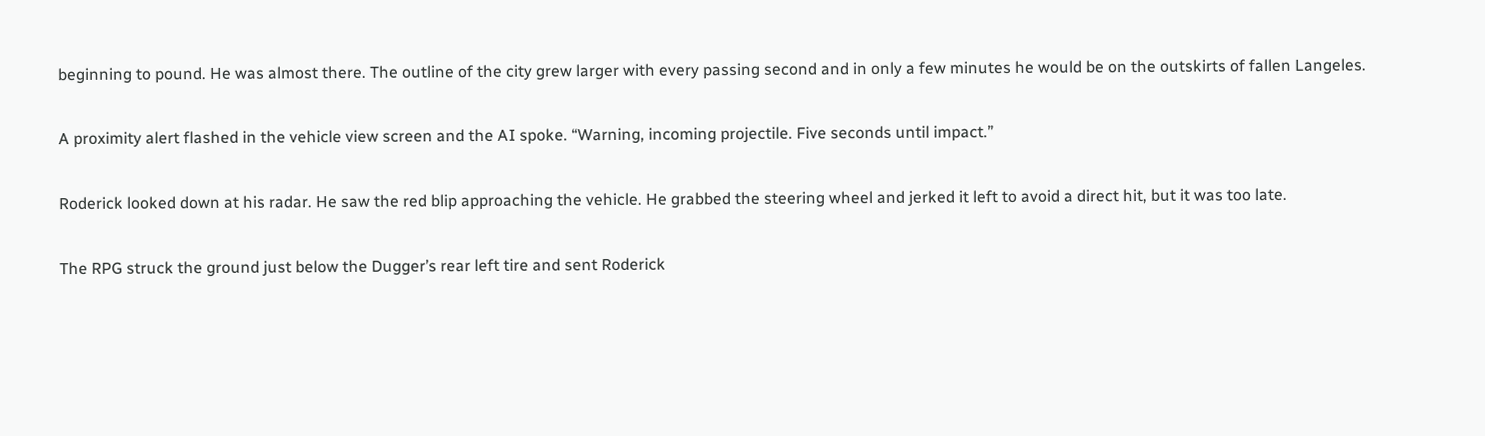beginning to pound. He was almost there. The outline of the city grew larger with every passing second and in only a few minutes he would be on the outskirts of fallen Langeles.

A proximity alert flashed in the vehicle view screen and the AI spoke. “Warning, incoming projectile. Five seconds until impact.”

Roderick looked down at his radar. He saw the red blip approaching the vehicle. He grabbed the steering wheel and jerked it left to avoid a direct hit, but it was too late.

The RPG struck the ground just below the Dugger’s rear left tire and sent Roderick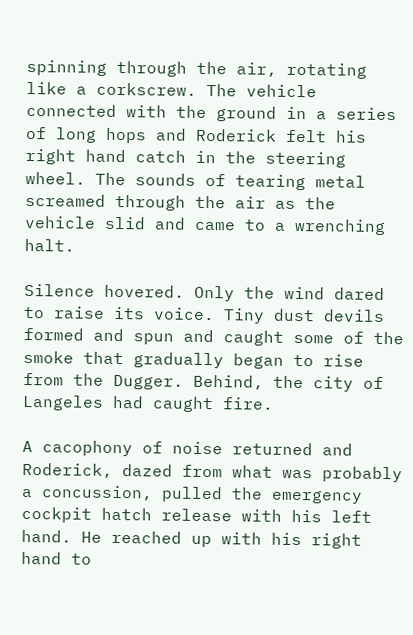spinning through the air, rotating like a corkscrew. The vehicle connected with the ground in a series of long hops and Roderick felt his right hand catch in the steering wheel. The sounds of tearing metal screamed through the air as the vehicle slid and came to a wrenching halt.

Silence hovered. Only the wind dared to raise its voice. Tiny dust devils formed and spun and caught some of the smoke that gradually began to rise from the Dugger. Behind, the city of Langeles had caught fire.

A cacophony of noise returned and Roderick, dazed from what was probably a concussion, pulled the emergency cockpit hatch release with his left hand. He reached up with his right hand to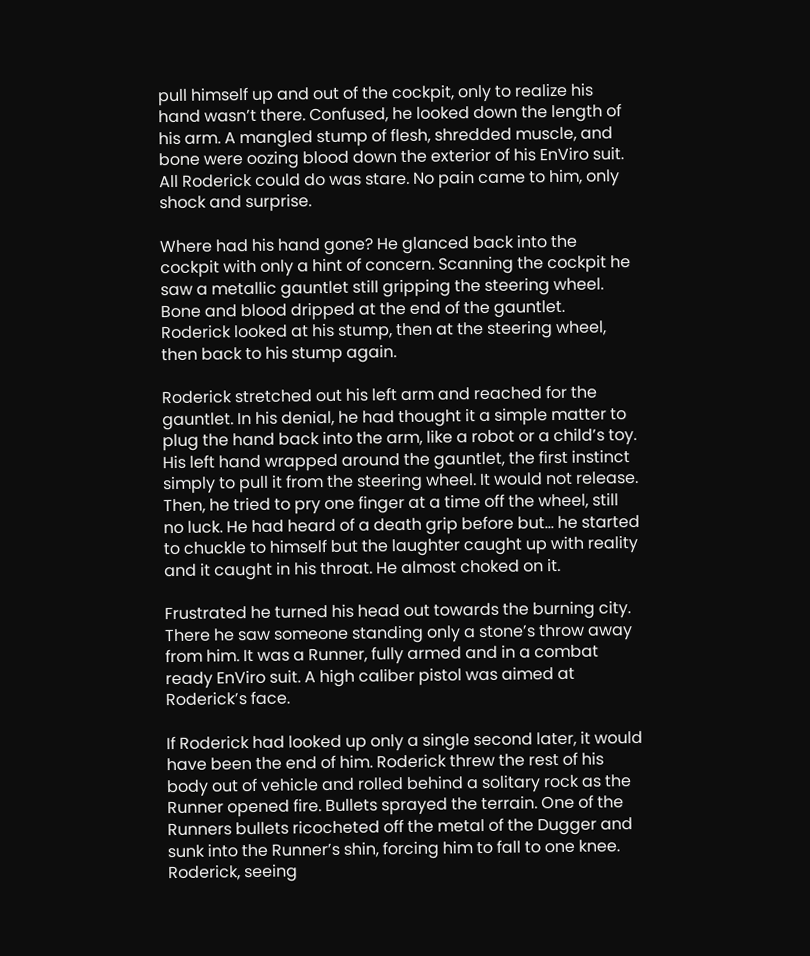pull himself up and out of the cockpit, only to realize his hand wasn’t there. Confused, he looked down the length of his arm. A mangled stump of flesh, shredded muscle, and bone were oozing blood down the exterior of his EnViro suit. All Roderick could do was stare. No pain came to him, only shock and surprise.

Where had his hand gone? He glanced back into the cockpit with only a hint of concern. Scanning the cockpit he saw a metallic gauntlet still gripping the steering wheel. Bone and blood dripped at the end of the gauntlet. Roderick looked at his stump, then at the steering wheel, then back to his stump again.

Roderick stretched out his left arm and reached for the gauntlet. In his denial, he had thought it a simple matter to plug the hand back into the arm, like a robot or a child’s toy. His left hand wrapped around the gauntlet, the first instinct simply to pull it from the steering wheel. It would not release. Then, he tried to pry one finger at a time off the wheel, still no luck. He had heard of a death grip before but… he started to chuckle to himself but the laughter caught up with reality and it caught in his throat. He almost choked on it.

Frustrated he turned his head out towards the burning city. There he saw someone standing only a stone’s throw away from him. It was a Runner, fully armed and in a combat ready EnViro suit. A high caliber pistol was aimed at Roderick’s face.

If Roderick had looked up only a single second later, it would have been the end of him. Roderick threw the rest of his body out of vehicle and rolled behind a solitary rock as the Runner opened fire. Bullets sprayed the terrain. One of the Runners bullets ricocheted off the metal of the Dugger and sunk into the Runner’s shin, forcing him to fall to one knee. Roderick, seeing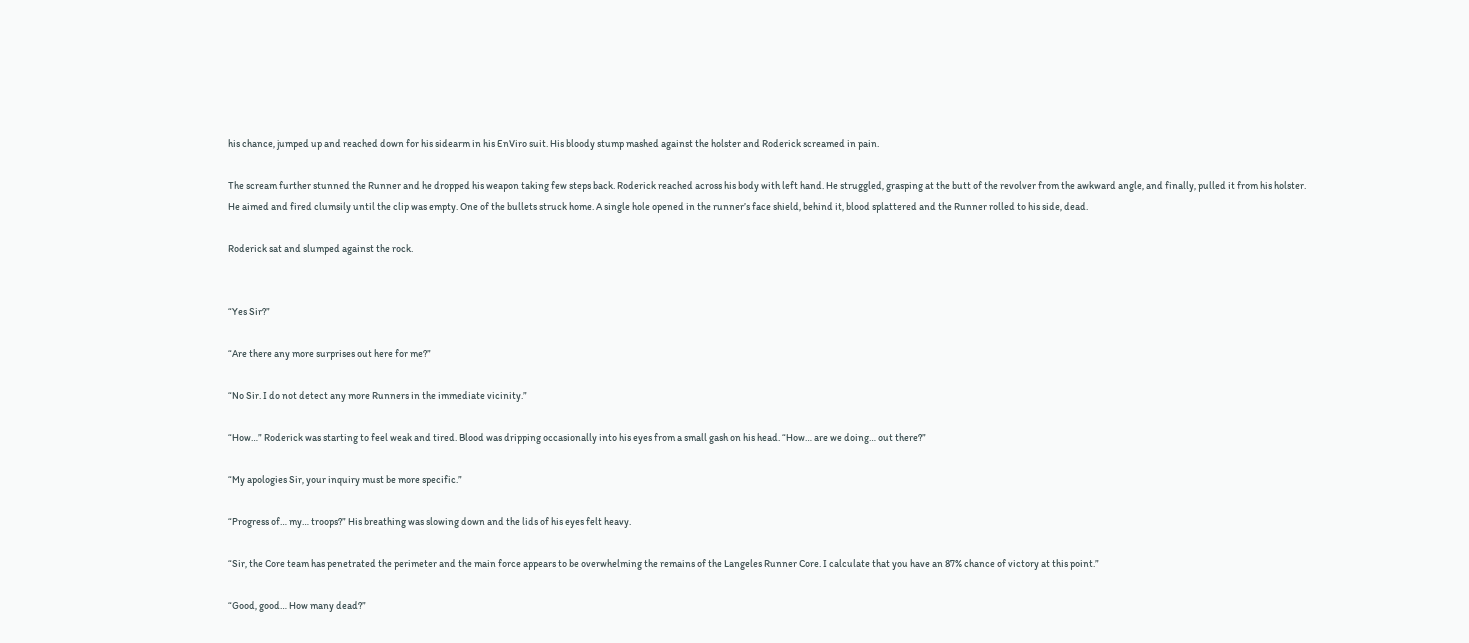his chance, jumped up and reached down for his sidearm in his EnViro suit. His bloody stump mashed against the holster and Roderick screamed in pain.

The scream further stunned the Runner and he dropped his weapon taking few steps back. Roderick reached across his body with left hand. He struggled, grasping at the butt of the revolver from the awkward angle, and finally, pulled it from his holster. He aimed and fired clumsily until the clip was empty. One of the bullets struck home. A single hole opened in the runner’s face shield, behind it, blood splattered and the Runner rolled to his side, dead.

Roderick sat and slumped against the rock.


“Yes Sir?”

“Are there any more surprises out here for me?”

“No Sir. I do not detect any more Runners in the immediate vicinity.”

“How…” Roderick was starting to feel weak and tired. Blood was dripping occasionally into his eyes from a small gash on his head. “How… are we doing… out there?”

“My apologies Sir, your inquiry must be more specific.”

“Progress of… my… troops?” His breathing was slowing down and the lids of his eyes felt heavy.

“Sir, the Core team has penetrated the perimeter and the main force appears to be overwhelming the remains of the Langeles Runner Core. I calculate that you have an 87% chance of victory at this point.”

“Good, good… How many dead?”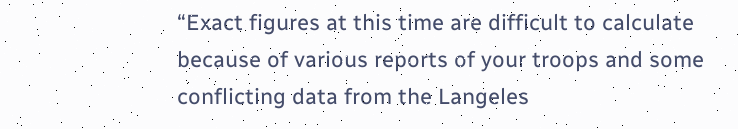“Exact figures at this time are difficult to calculate because of various reports of your troops and some conflicting data from the Langeles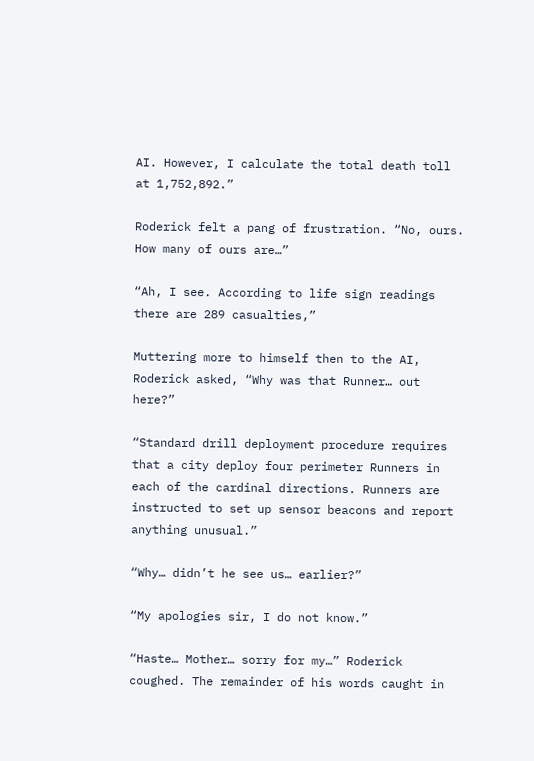AI. However, I calculate the total death toll at 1,752,892.”

Roderick felt a pang of frustration. “No, ours. How many of ours are…”

“Ah, I see. According to life sign readings there are 289 casualties,”

Muttering more to himself then to the AI, Roderick asked, “Why was that Runner… out here?”

“Standard drill deployment procedure requires that a city deploy four perimeter Runners in each of the cardinal directions. Runners are instructed to set up sensor beacons and report anything unusual.”

“Why… didn’t he see us… earlier?”

“My apologies sir, I do not know.”

“Haste… Mother… sorry for my…” Roderick coughed. The remainder of his words caught in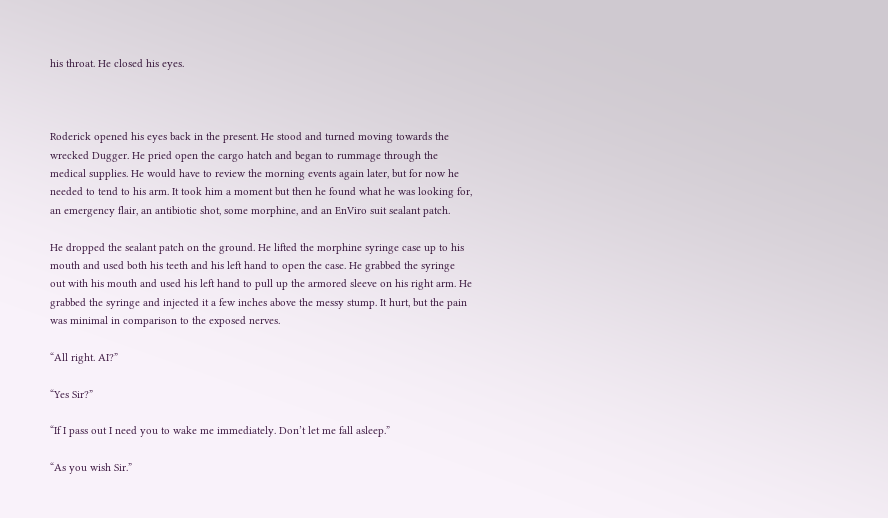his throat. He closed his eyes.



Roderick opened his eyes back in the present. He stood and turned moving towards the wrecked Dugger. He pried open the cargo hatch and began to rummage through the medical supplies. He would have to review the morning events again later, but for now he needed to tend to his arm. It took him a moment but then he found what he was looking for, an emergency flair, an antibiotic shot, some morphine, and an EnViro suit sealant patch.

He dropped the sealant patch on the ground. He lifted the morphine syringe case up to his mouth and used both his teeth and his left hand to open the case. He grabbed the syringe out with his mouth and used his left hand to pull up the armored sleeve on his right arm. He grabbed the syringe and injected it a few inches above the messy stump. It hurt, but the pain was minimal in comparison to the exposed nerves.

“All right. AI?”

“Yes Sir?”

“If I pass out I need you to wake me immediately. Don’t let me fall asleep.”

“As you wish Sir.”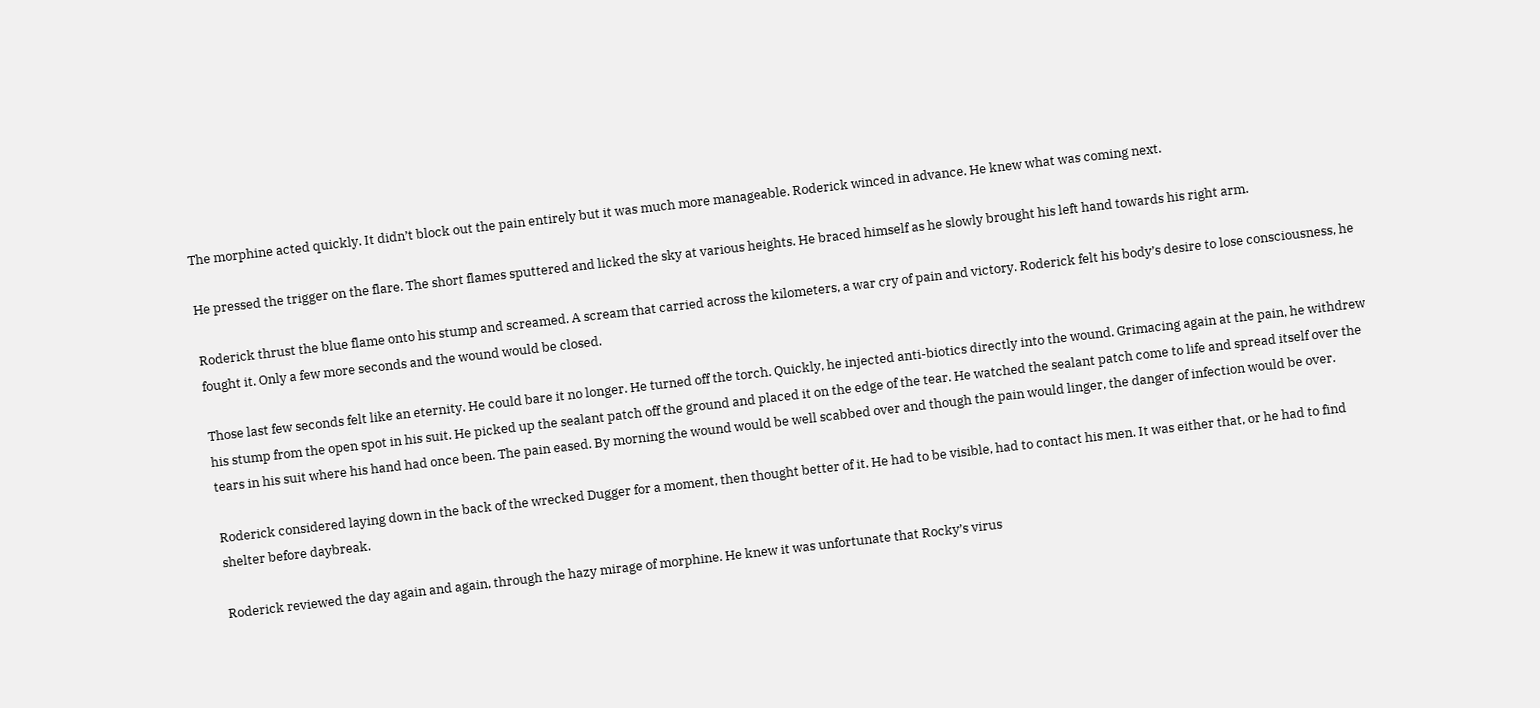The morphine acted quickly. It didn’t block out the pain entirely but it was much more manageable. Roderick winced in advance. He knew what was coming next.

He pressed the trigger on the flare. The short flames sputtered and licked the sky at various heights. He braced himself as he slowly brought his left hand towards his right arm.

Roderick thrust the blue flame onto his stump and screamed. A scream that carried across the kilometers, a war cry of pain and victory. Roderick felt his body’s desire to lose consciousness, he fought it. Only a few more seconds and the wound would be closed.

Those last few seconds felt like an eternity. He could bare it no longer. He turned off the torch. Quickly, he injected anti-biotics directly into the wound. Grimacing again at the pain, he withdrew his stump from the open spot in his suit. He picked up the sealant patch off the ground and placed it on the edge of the tear. He watched the sealant patch come to life and spread itself over the tears in his suit where his hand had once been. The pain eased. By morning the wound would be well scabbed over and though the pain would linger, the danger of infection would be over.

Roderick considered laying down in the back of the wrecked Dugger for a moment, then thought better of it. He had to be visible, had to contact his men. It was either that, or he had to find shelter before daybreak.

Roderick reviewed the day again and again, through the hazy mirage of morphine. He knew it was unfortunate that Rocky’s virus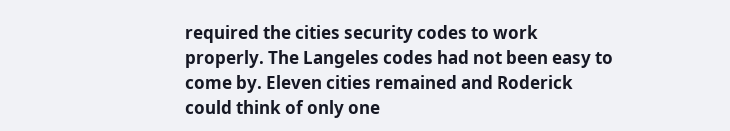required the cities security codes to work properly. The Langeles codes had not been easy to come by. Eleven cities remained and Roderick could think of only one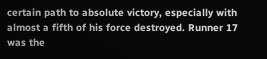certain path to absolute victory, especially with almost a fifth of his force destroyed. Runner 17 was the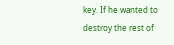key. If he wanted to destroy the rest of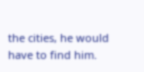the cities, he would have to find him.